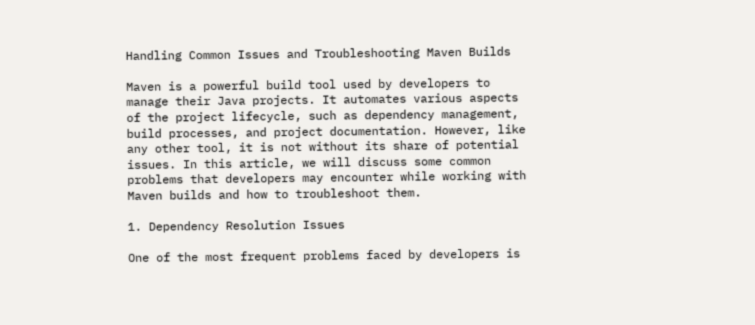Handling Common Issues and Troubleshooting Maven Builds

Maven is a powerful build tool used by developers to manage their Java projects. It automates various aspects of the project lifecycle, such as dependency management, build processes, and project documentation. However, like any other tool, it is not without its share of potential issues. In this article, we will discuss some common problems that developers may encounter while working with Maven builds and how to troubleshoot them.

1. Dependency Resolution Issues

One of the most frequent problems faced by developers is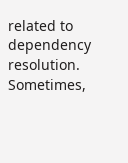related to dependency resolution. Sometimes,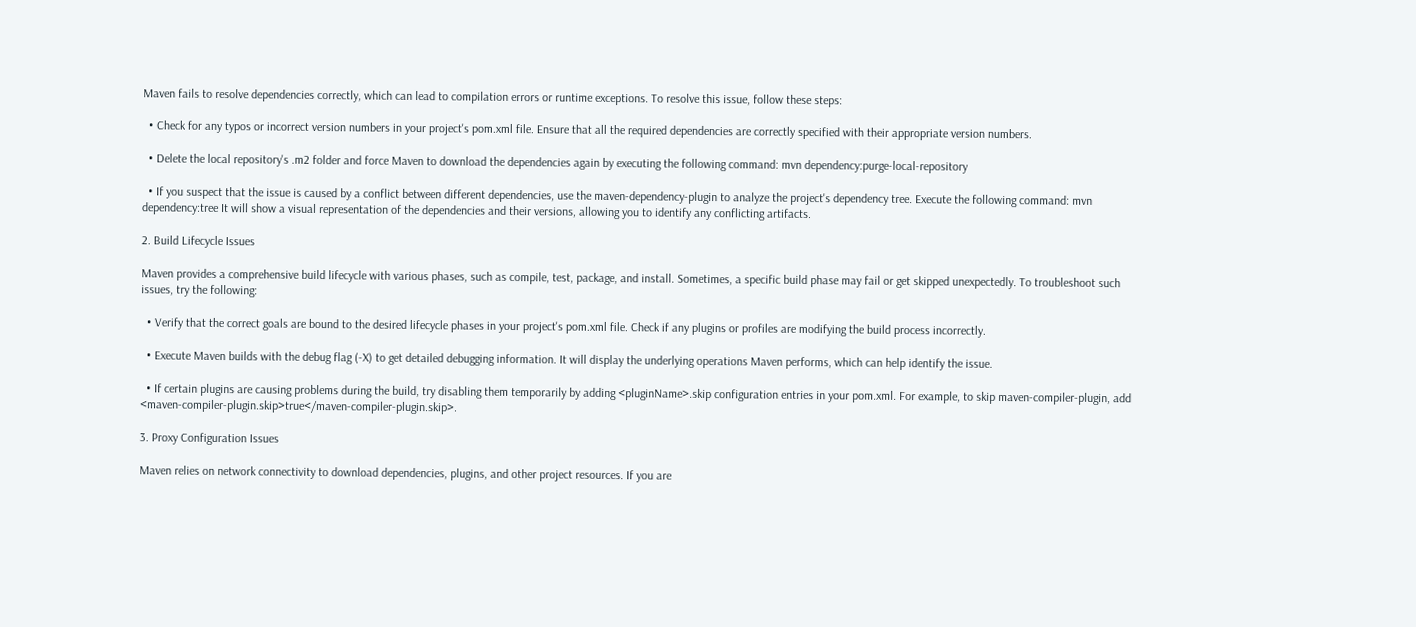Maven fails to resolve dependencies correctly, which can lead to compilation errors or runtime exceptions. To resolve this issue, follow these steps:

  • Check for any typos or incorrect version numbers in your project's pom.xml file. Ensure that all the required dependencies are correctly specified with their appropriate version numbers.

  • Delete the local repository's .m2 folder and force Maven to download the dependencies again by executing the following command: mvn dependency:purge-local-repository

  • If you suspect that the issue is caused by a conflict between different dependencies, use the maven-dependency-plugin to analyze the project's dependency tree. Execute the following command: mvn dependency:tree It will show a visual representation of the dependencies and their versions, allowing you to identify any conflicting artifacts.

2. Build Lifecycle Issues

Maven provides a comprehensive build lifecycle with various phases, such as compile, test, package, and install. Sometimes, a specific build phase may fail or get skipped unexpectedly. To troubleshoot such issues, try the following:

  • Verify that the correct goals are bound to the desired lifecycle phases in your project's pom.xml file. Check if any plugins or profiles are modifying the build process incorrectly.

  • Execute Maven builds with the debug flag (-X) to get detailed debugging information. It will display the underlying operations Maven performs, which can help identify the issue.

  • If certain plugins are causing problems during the build, try disabling them temporarily by adding <pluginName>.skip configuration entries in your pom.xml. For example, to skip maven-compiler-plugin, add <maven-compiler-plugin.skip>true</maven-compiler-plugin.skip>.

3. Proxy Configuration Issues

Maven relies on network connectivity to download dependencies, plugins, and other project resources. If you are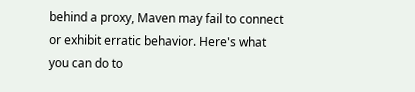behind a proxy, Maven may fail to connect or exhibit erratic behavior. Here's what you can do to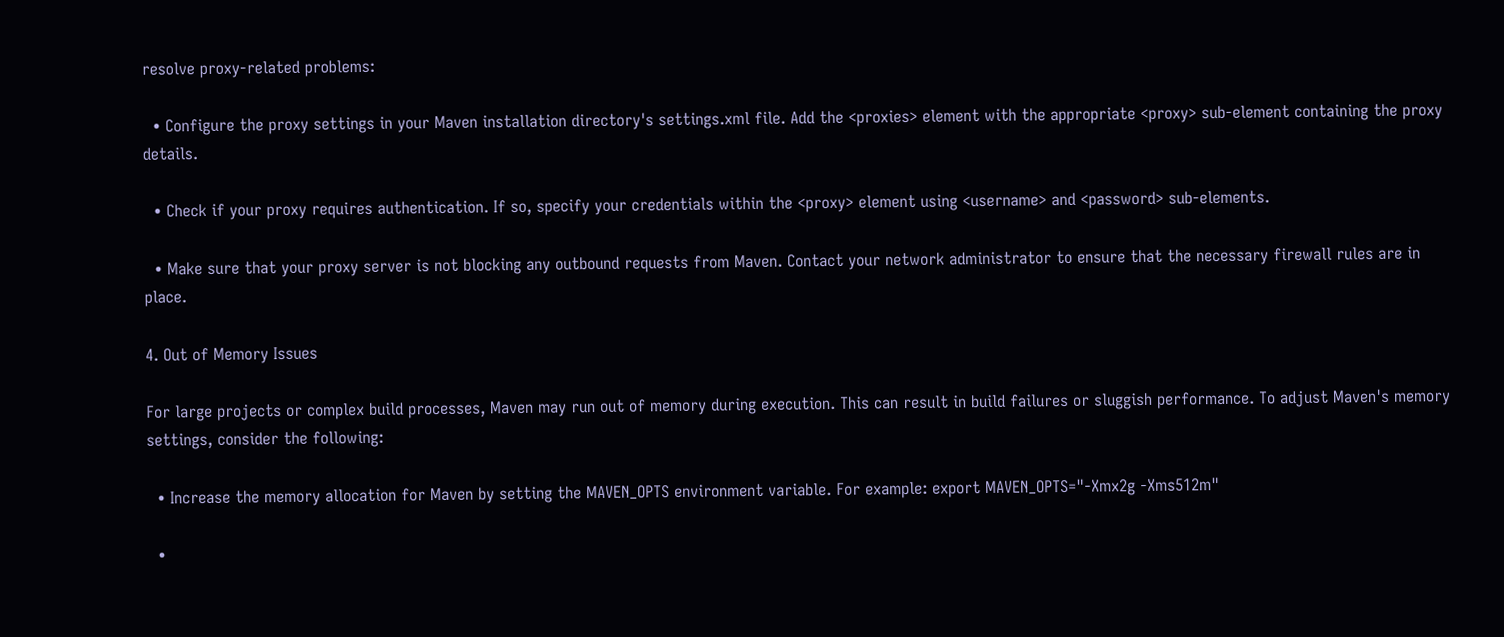resolve proxy-related problems:

  • Configure the proxy settings in your Maven installation directory's settings.xml file. Add the <proxies> element with the appropriate <proxy> sub-element containing the proxy details.

  • Check if your proxy requires authentication. If so, specify your credentials within the <proxy> element using <username> and <password> sub-elements.

  • Make sure that your proxy server is not blocking any outbound requests from Maven. Contact your network administrator to ensure that the necessary firewall rules are in place.

4. Out of Memory Issues

For large projects or complex build processes, Maven may run out of memory during execution. This can result in build failures or sluggish performance. To adjust Maven's memory settings, consider the following:

  • Increase the memory allocation for Maven by setting the MAVEN_OPTS environment variable. For example: export MAVEN_OPTS="-Xmx2g -Xms512m"

  •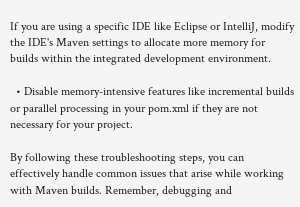If you are using a specific IDE like Eclipse or IntelliJ, modify the IDE's Maven settings to allocate more memory for builds within the integrated development environment.

  • Disable memory-intensive features like incremental builds or parallel processing in your pom.xml if they are not necessary for your project.

By following these troubleshooting steps, you can effectively handle common issues that arise while working with Maven builds. Remember, debugging and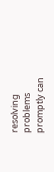resolving problems promptly can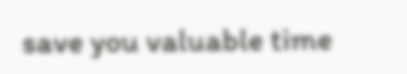save you valuable time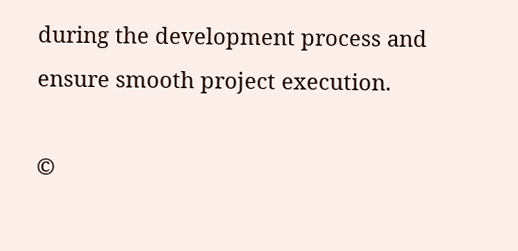during the development process and ensure smooth project execution.

©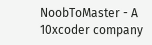NoobToMaster - A 10xcoder company